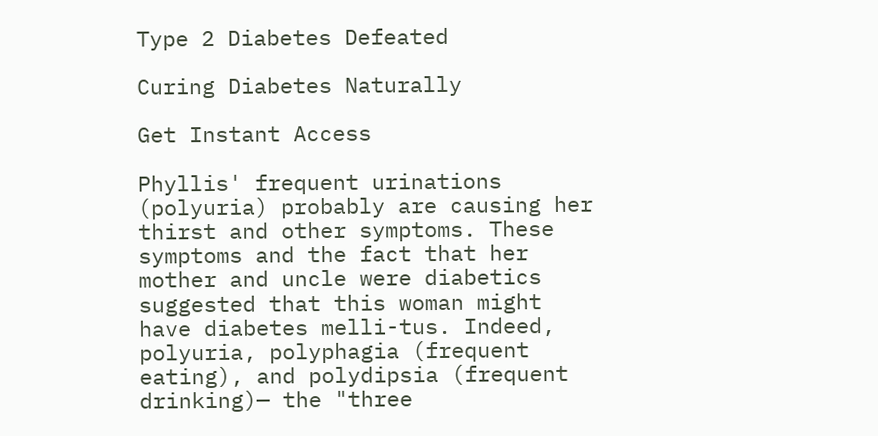Type 2 Diabetes Defeated

Curing Diabetes Naturally

Get Instant Access

Phyllis' frequent urinations (polyuria) probably are causing her thirst and other symptoms. These symptoms and the fact that her mother and uncle were diabetics suggested that this woman might have diabetes melli-tus. Indeed, polyuria, polyphagia (frequent eating), and polydipsia (frequent drinking)— the "three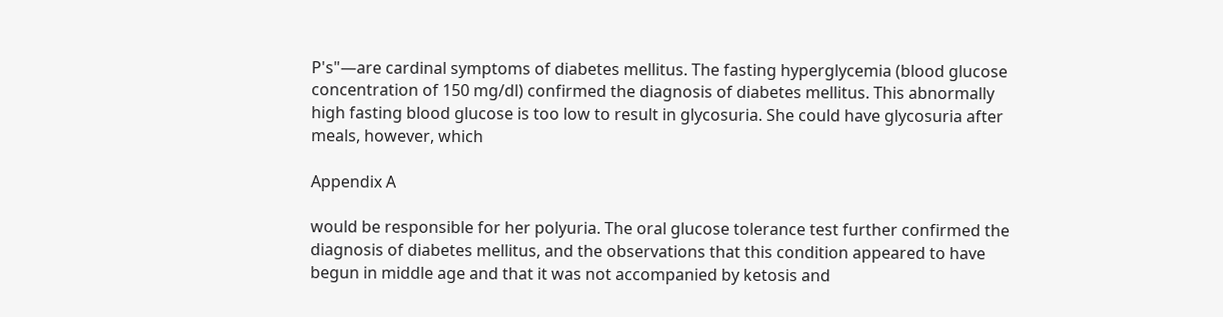P's"—are cardinal symptoms of diabetes mellitus. The fasting hyperglycemia (blood glucose concentration of 150 mg/dl) confirmed the diagnosis of diabetes mellitus. This abnormally high fasting blood glucose is too low to result in glycosuria. She could have glycosuria after meals, however, which

Appendix A

would be responsible for her polyuria. The oral glucose tolerance test further confirmed the diagnosis of diabetes mellitus, and the observations that this condition appeared to have begun in middle age and that it was not accompanied by ketosis and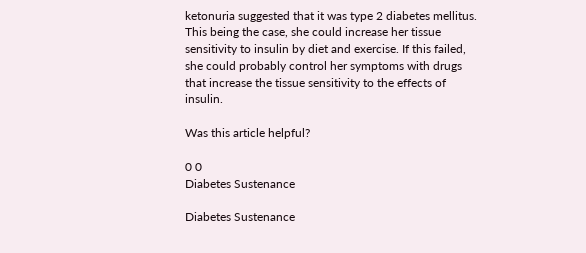ketonuria suggested that it was type 2 diabetes mellitus. This being the case, she could increase her tissue sensitivity to insulin by diet and exercise. If this failed, she could probably control her symptoms with drugs that increase the tissue sensitivity to the effects of insulin.

Was this article helpful?

0 0
Diabetes Sustenance

Diabetes Sustenance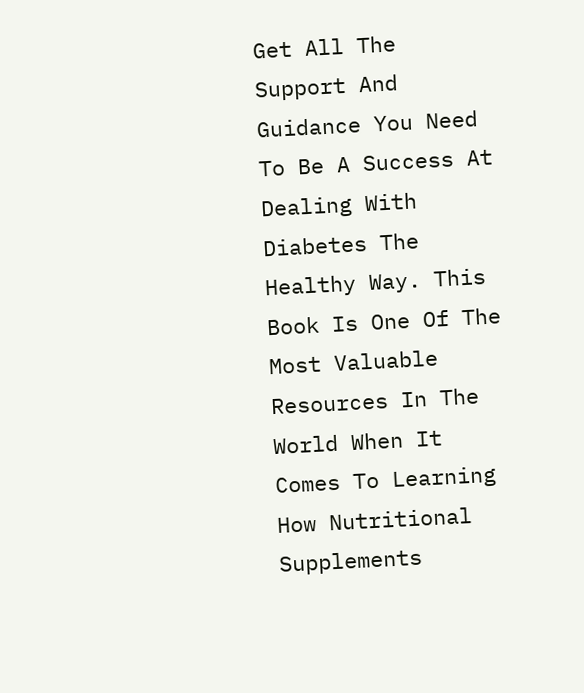Get All The Support And Guidance You Need To Be A Success At Dealing With Diabetes The Healthy Way. This Book Is One Of The Most Valuable Resources In The World When It Comes To Learning How Nutritional Supplements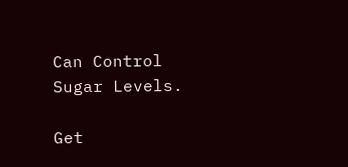Can Control Sugar Levels.

Get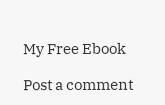My Free Ebook

Post a comment